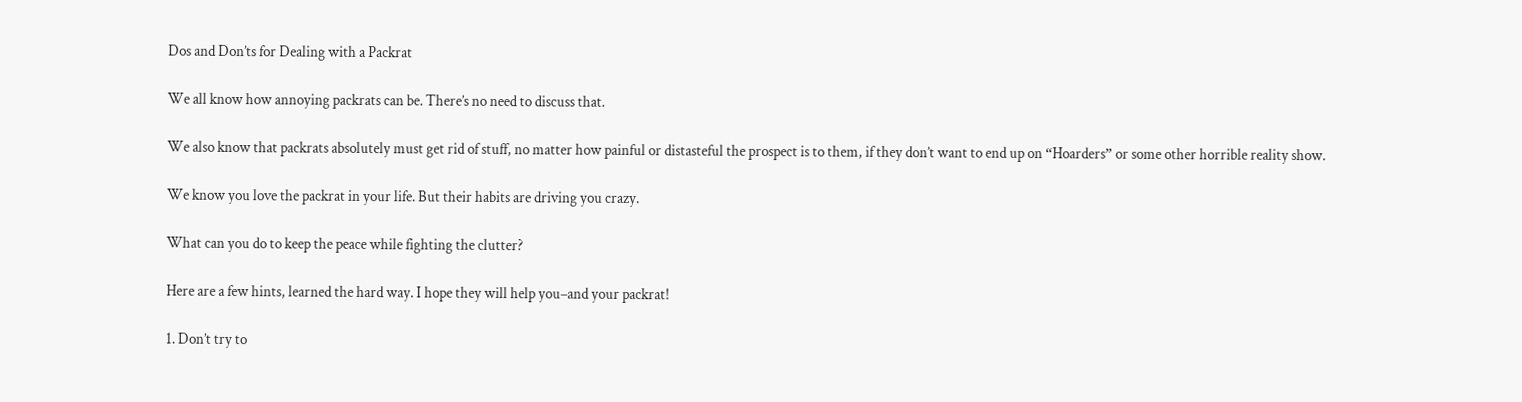Dos and Don’ts for Dealing with a Packrat

We all know how annoying packrats can be. There’s no need to discuss that.

We also know that packrats absolutely must get rid of stuff, no matter how painful or distasteful the prospect is to them, if they don’t want to end up on “Hoarders” or some other horrible reality show.

We know you love the packrat in your life. But their habits are driving you crazy.

What can you do to keep the peace while fighting the clutter?

Here are a few hints, learned the hard way. I hope they will help you–and your packrat!

1. Don’t try to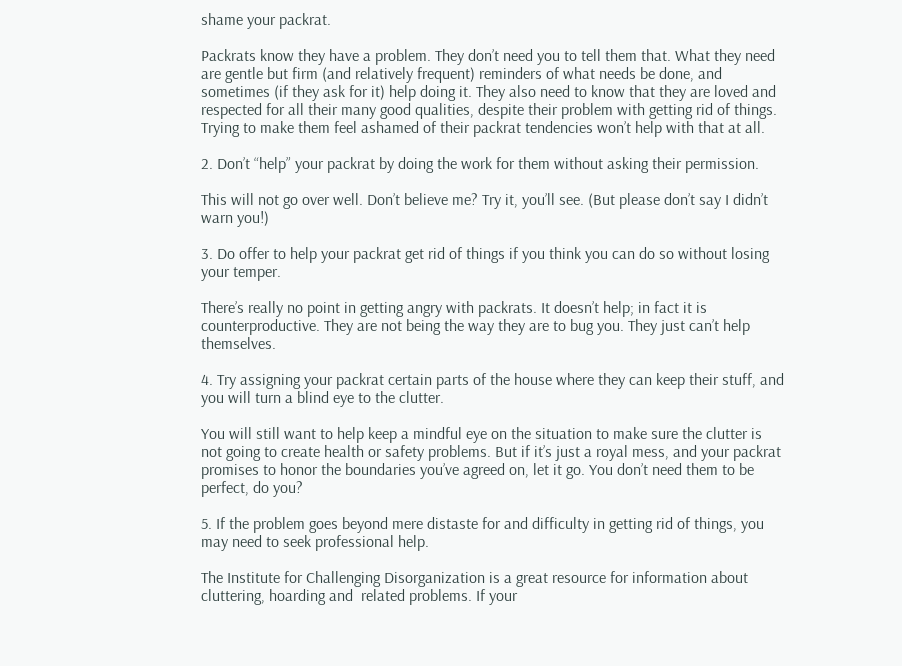shame your packrat.

Packrats know they have a problem. They don’t need you to tell them that. What they need are gentle but firm (and relatively frequent) reminders of what needs be done, and sometimes (if they ask for it) help doing it. They also need to know that they are loved and respected for all their many good qualities, despite their problem with getting rid of things. Trying to make them feel ashamed of their packrat tendencies won’t help with that at all.

2. Don’t “help” your packrat by doing the work for them without asking their permission.

This will not go over well. Don’t believe me? Try it, you’ll see. (But please don’t say I didn’t warn you!)

3. Do offer to help your packrat get rid of things if you think you can do so without losing your temper.

There’s really no point in getting angry with packrats. It doesn’t help; in fact it is counterproductive. They are not being the way they are to bug you. They just can’t help themselves.

4. Try assigning your packrat certain parts of the house where they can keep their stuff, and you will turn a blind eye to the clutter.

You will still want to help keep a mindful eye on the situation to make sure the clutter is not going to create health or safety problems. But if it’s just a royal mess, and your packrat promises to honor the boundaries you’ve agreed on, let it go. You don’t need them to be perfect, do you?

5. If the problem goes beyond mere distaste for and difficulty in getting rid of things, you may need to seek professional help.

The Institute for Challenging Disorganization is a great resource for information about cluttering, hoarding and  related problems. If your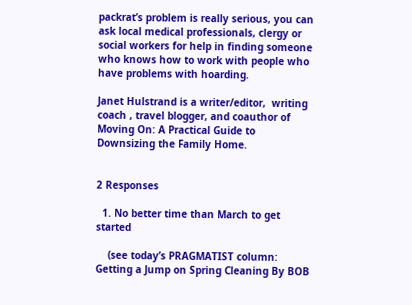packrat’s problem is really serious, you can ask local medical professionals, clergy or social workers for help in finding someone who knows how to work with people who have problems with hoarding.

Janet Hulstrand is a writer/editor,  writing coach , travel blogger, and coauthor of Moving On: A Practical Guide to Downsizing the Family Home.


2 Responses

  1. No better time than March to get started

    (see today’s PRAGMATIST column: Getting a Jump on Spring Cleaning By BOB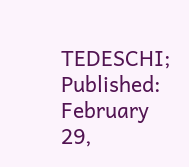TEDESCHI; Published: February 29,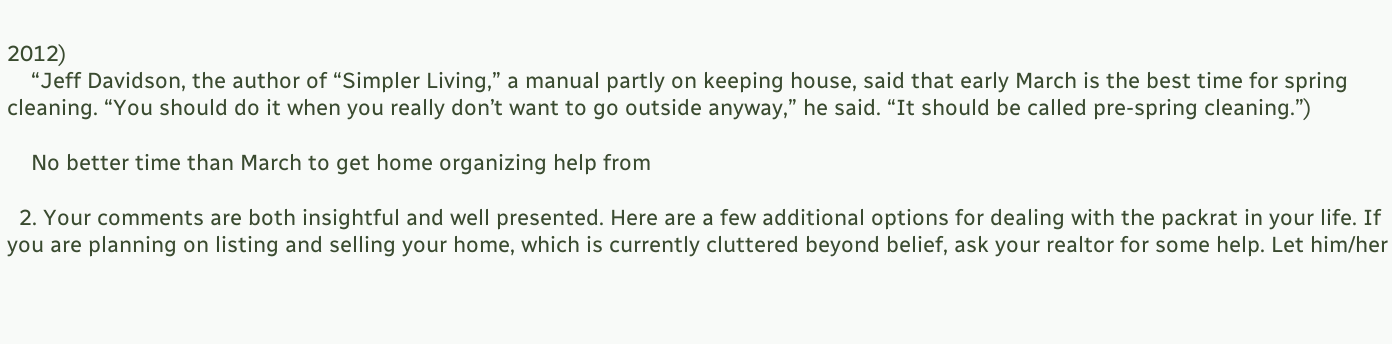2012)
    “Jeff Davidson, the author of “Simpler Living,” a manual partly on keeping house, said that early March is the best time for spring cleaning. “You should do it when you really don’t want to go outside anyway,” he said. “It should be called pre-spring cleaning.”)

    No better time than March to get home organizing help from

  2. Your comments are both insightful and well presented. Here are a few additional options for dealing with the packrat in your life. If you are planning on listing and selling your home, which is currently cluttered beyond belief, ask your realtor for some help. Let him/her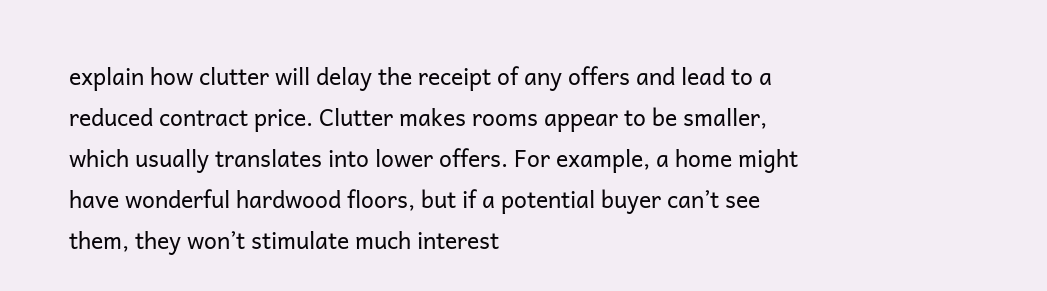explain how clutter will delay the receipt of any offers and lead to a reduced contract price. Clutter makes rooms appear to be smaller, which usually translates into lower offers. For example, a home might have wonderful hardwood floors, but if a potential buyer can’t see them, they won’t stimulate much interest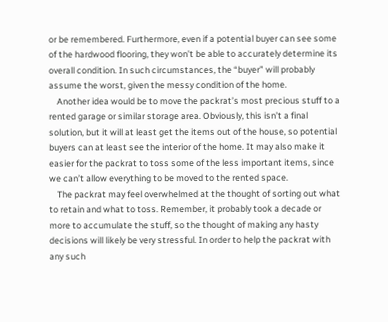or be remembered. Furthermore, even if a potential buyer can see some of the hardwood flooring, they won’t be able to accurately determine its overall condition. In such circumstances, the “buyer” will probably assume the worst, given the messy condition of the home.
    Another idea would be to move the packrat’s most precious stuff to a rented garage or similar storage area. Obviously, this isn’t a final solution, but it will at least get the items out of the house, so potential buyers can at least see the interior of the home. It may also make it easier for the packrat to toss some of the less important items, since we can’t allow everything to be moved to the rented space.
    The packrat may feel overwhelmed at the thought of sorting out what to retain and what to toss. Remember, it probably took a decade or more to accumulate the stuff, so the thought of making any hasty decisions will likely be very stressful. In order to help the packrat with any such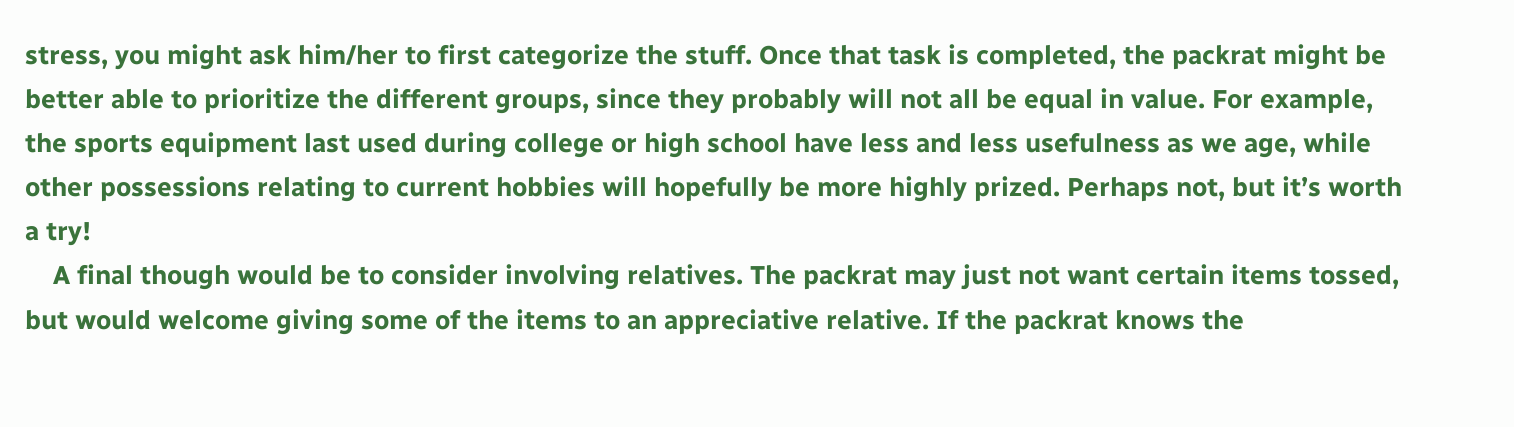stress, you might ask him/her to first categorize the stuff. Once that task is completed, the packrat might be better able to prioritize the different groups, since they probably will not all be equal in value. For example, the sports equipment last used during college or high school have less and less usefulness as we age, while other possessions relating to current hobbies will hopefully be more highly prized. Perhaps not, but it’s worth a try!
    A final though would be to consider involving relatives. The packrat may just not want certain items tossed, but would welcome giving some of the items to an appreciative relative. If the packrat knows the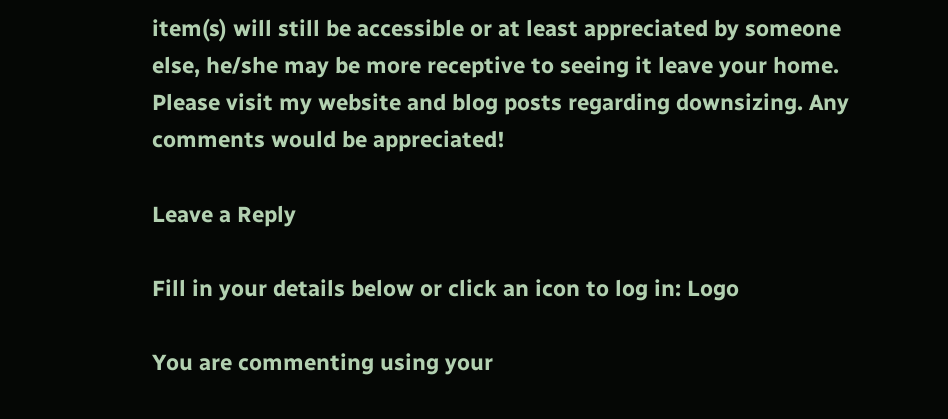item(s) will still be accessible or at least appreciated by someone else, he/she may be more receptive to seeing it leave your home. Please visit my website and blog posts regarding downsizing. Any comments would be appreciated!

Leave a Reply

Fill in your details below or click an icon to log in: Logo

You are commenting using your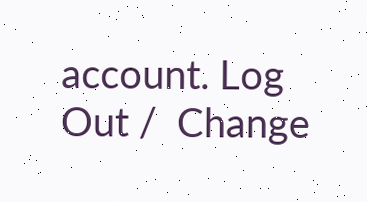account. Log Out /  Change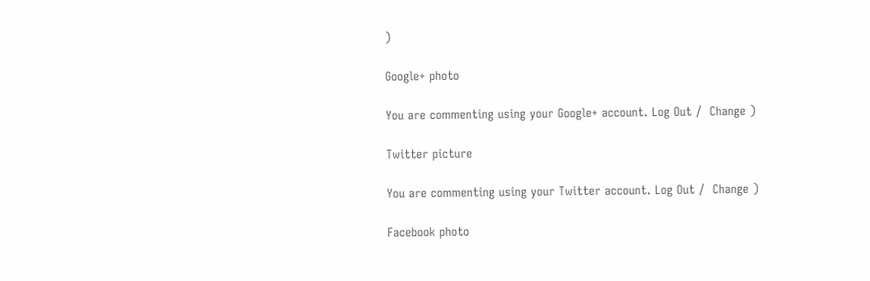)

Google+ photo

You are commenting using your Google+ account. Log Out /  Change )

Twitter picture

You are commenting using your Twitter account. Log Out /  Change )

Facebook photo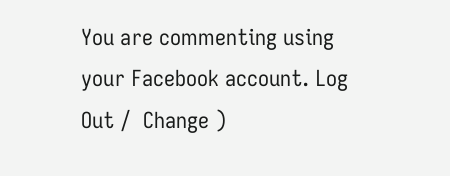You are commenting using your Facebook account. Log Out /  Change )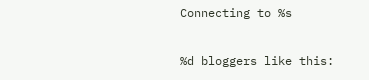Connecting to %s

%d bloggers like this: